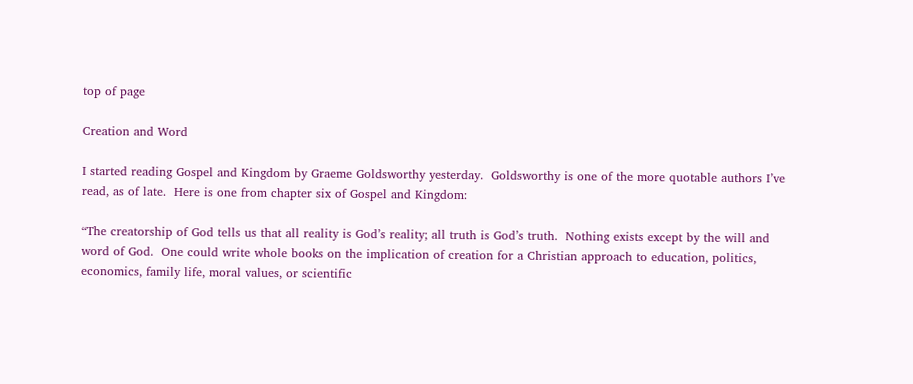top of page

Creation and Word

I started reading Gospel and Kingdom by Graeme Goldsworthy yesterday.  Goldsworthy is one of the more quotable authors I’ve read, as of late.  Here is one from chapter six of Gospel and Kingdom:

“The creatorship of God tells us that all reality is God’s reality; all truth is God’s truth.  Nothing exists except by the will and word of God.  One could write whole books on the implication of creation for a Christian approach to education, politics, economics, family life, moral values, or scientific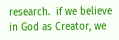research.  if we believe in God as Creator, we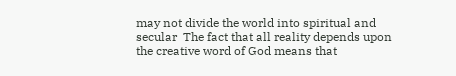may not divide the world into spiritual and secular  The fact that all reality depends upon the creative word of God means that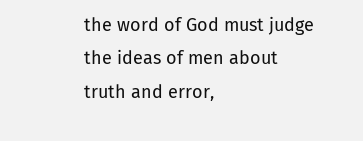the word of God must judge the ideas of men about truth and error,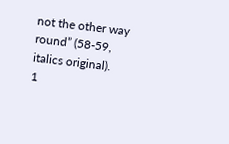not the other way round” (58-59, italics original).
1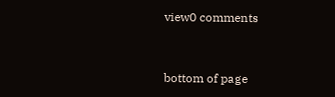view0 comments


bottom of page